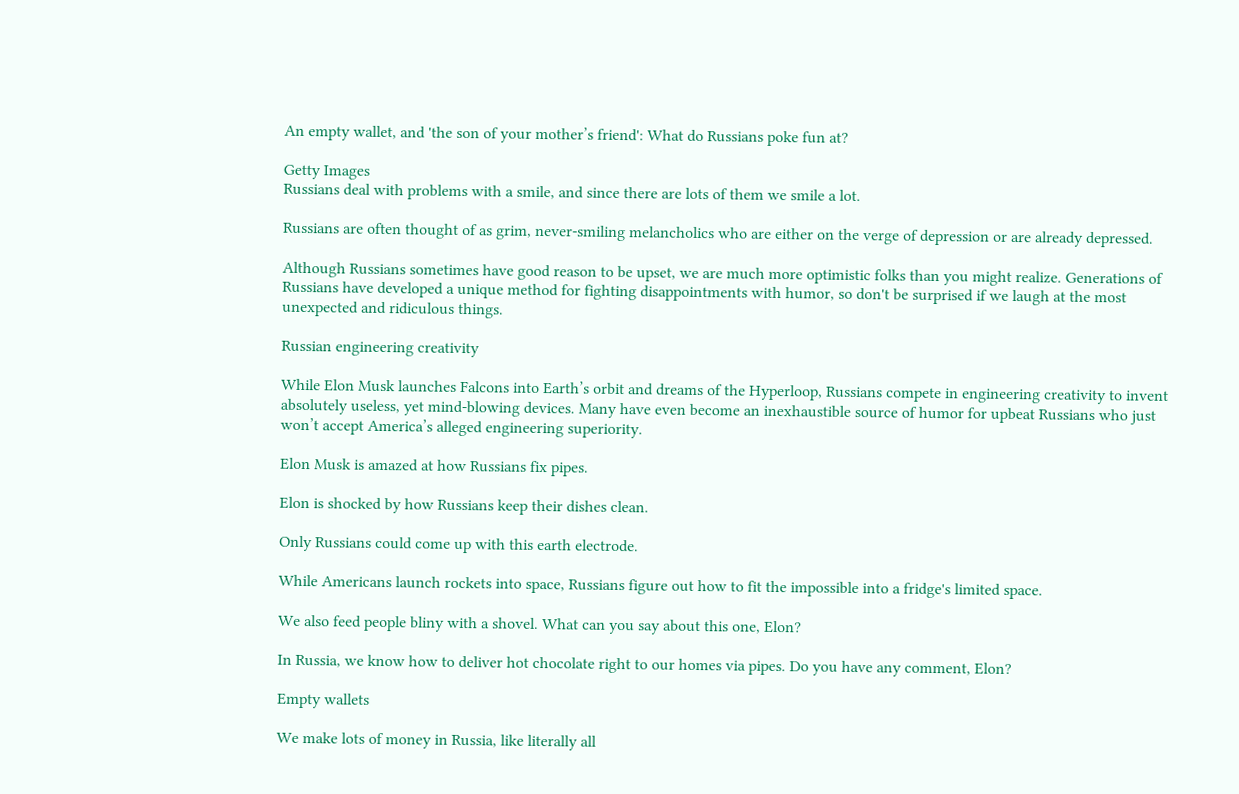An empty wallet, and 'the son of your mother’s friend': What do Russians poke fun at?

Getty Images
Russians deal with problems with a smile, and since there are lots of them we smile a lot.

Russians are often thought of as grim, never-smiling melancholics who are either on the verge of depression or are already depressed.

Although Russians sometimes have good reason to be upset, we are much more optimistic folks than you might realize. Generations of Russians have developed a unique method for fighting disappointments with humor, so don't be surprised if we laugh at the most unexpected and ridiculous things.

Russian engineering creativity

While Elon Musk launches Falcons into Earth’s orbit and dreams of the Hyperloop, Russians compete in engineering creativity to invent absolutely useless, yet mind-blowing devices. Many have even become an inexhaustible source of humor for upbeat Russians who just won’t accept America’s alleged engineering superiority.

Elon Musk is amazed at how Russians fix pipes.

Elon is shocked by how Russians keep their dishes clean.

Only Russians could come up with this earth electrode.

While Americans launch rockets into space, Russians figure out how to fit the impossible into a fridge's limited space.

We also feed people bliny with a shovel. What can you say about this one, Elon?

In Russia, we know how to deliver hot chocolate right to our homes via pipes. Do you have any comment, Elon?

Empty wallets

We make lots of money in Russia, like literally all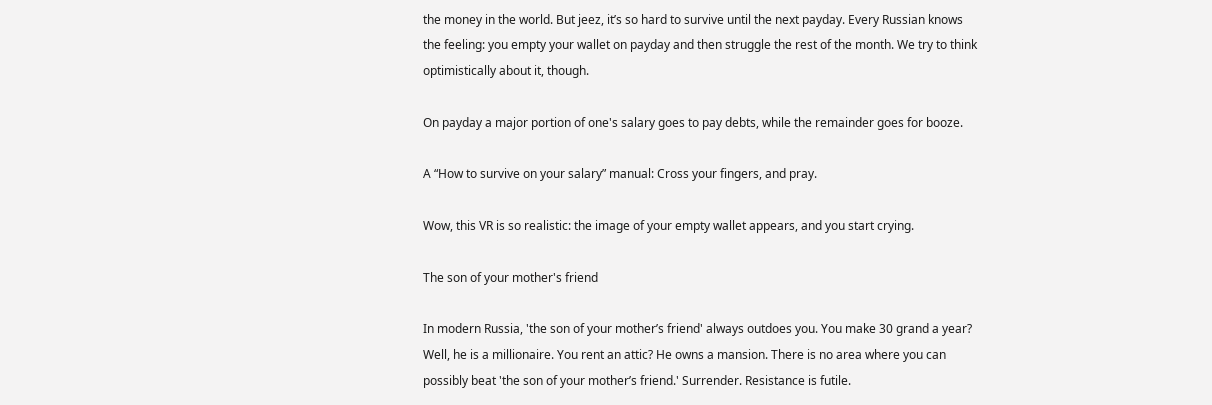the money in the world. But jeez, it’s so hard to survive until the next payday. Every Russian knows the feeling: you empty your wallet on payday and then struggle the rest of the month. We try to think optimistically about it, though.

On payday a major portion of one's salary goes to pay debts, while the remainder goes for booze.

A “How to survive on your salary” manual: Cross your fingers, and pray.

Wow, this VR is so realistic: the image of your empty wallet appears, and you start crying.

The son of your mother's friend

In modern Russia, 'the son of your mother’s friend' always outdoes you. You make 30 grand a year? Well, he is a millionaire. You rent an attic? He owns a mansion. There is no area where you can possibly beat 'the son of your mother’s friend.' Surrender. Resistance is futile.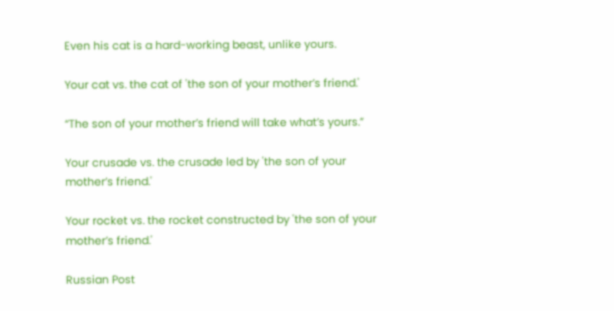Even his cat is a hard-working beast, unlike yours.

Your cat vs. the cat of 'the son of your mother’s friend.'

“The son of your mother’s friend will take what’s yours.”

Your crusade vs. the crusade led by 'the son of your mother’s friend.'

Your rocket vs. the rocket constructed by 'the son of your mother’s friend.'

Russian Post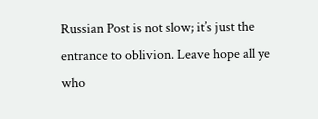Russian Post is not slow; it’s just the entrance to oblivion. Leave hope all ye who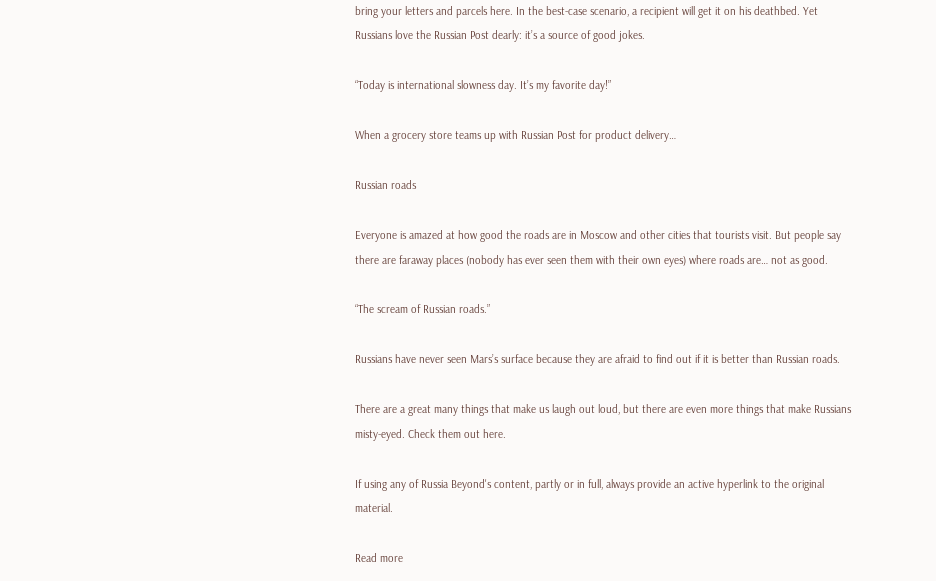bring your letters and parcels here. In the best-case scenario, a recipient will get it on his deathbed. Yet Russians love the Russian Post dearly: it’s a source of good jokes.

“Today is international slowness day. It’s my favorite day!”

When a grocery store teams up with Russian Post for product delivery…

Russian roads

Everyone is amazed at how good the roads are in Moscow and other cities that tourists visit. But people say there are faraway places (nobody has ever seen them with their own eyes) where roads are… not as good.

“The scream of Russian roads.”

Russians have never seen Mars’s surface because they are afraid to find out if it is better than Russian roads.

There are a great many things that make us laugh out loud, but there are even more things that make Russians misty-eyed. Check them out here.

If using any of Russia Beyond's content, partly or in full, always provide an active hyperlink to the original material.

Read more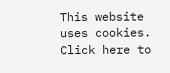This website uses cookies. Click here to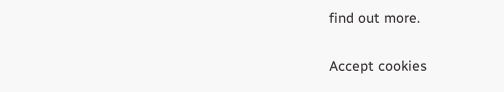find out more.

Accept cookies